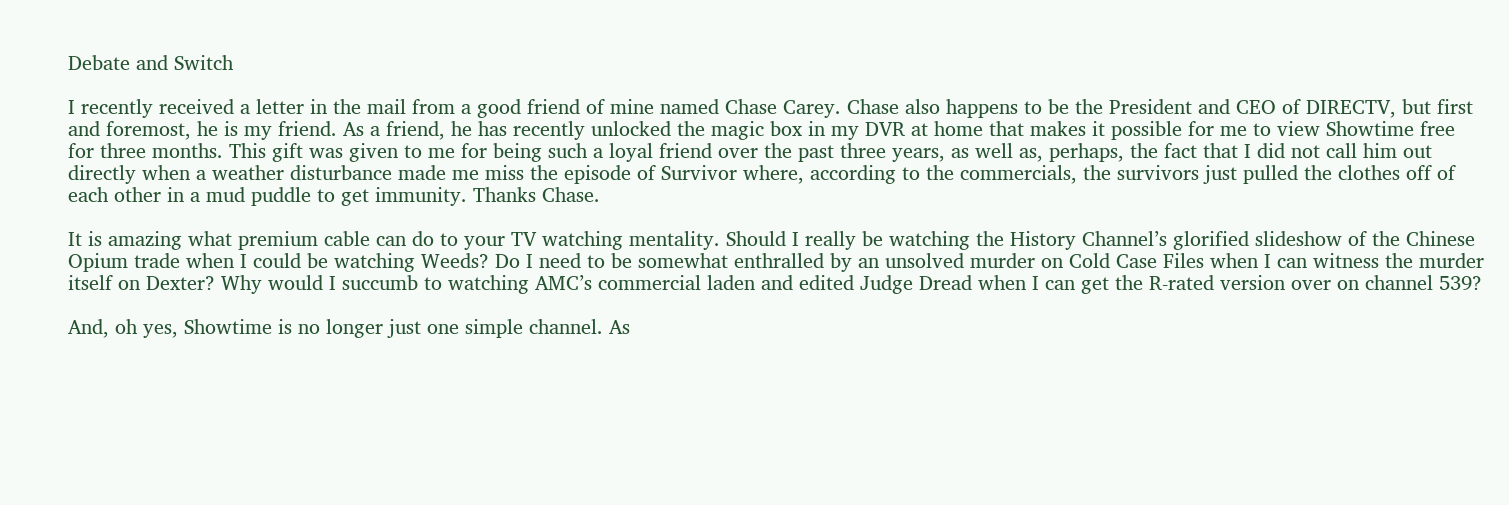Debate and Switch

I recently received a letter in the mail from a good friend of mine named Chase Carey. Chase also happens to be the President and CEO of DIRECTV, but first and foremost, he is my friend. As a friend, he has recently unlocked the magic box in my DVR at home that makes it possible for me to view Showtime free for three months. This gift was given to me for being such a loyal friend over the past three years, as well as, perhaps, the fact that I did not call him out directly when a weather disturbance made me miss the episode of Survivor where, according to the commercials, the survivors just pulled the clothes off of each other in a mud puddle to get immunity. Thanks Chase.

It is amazing what premium cable can do to your TV watching mentality. Should I really be watching the History Channel’s glorified slideshow of the Chinese Opium trade when I could be watching Weeds? Do I need to be somewhat enthralled by an unsolved murder on Cold Case Files when I can witness the murder itself on Dexter? Why would I succumb to watching AMC’s commercial laden and edited Judge Dread when I can get the R-rated version over on channel 539?

And, oh yes, Showtime is no longer just one simple channel. As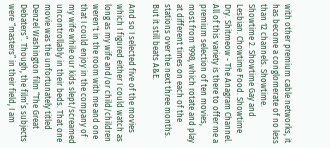with other premium cable networks, it has become a conglomerate of no less than 12 channels. Showtime. Showtime 2. Showtime Gay and Lesbian. Chowtime Food. Showtime Dry. Shitmeow - The Anagram Channel. All of this variety is there to offer me a premium selection of ten movies, most from 1998, which rotate and play at different times on each of the stations over the next three months. But it still beats A&E.

And so I selected five of the movies which I figured either I could watch as long as my wife and/or child/children weren't in the room with me and one that I could enjoy in the company of my wife while our kids slept/screamed uncontrollably in their beds. That one movie was the unfortunately titled Denzel Washington film “The Great Debaters”. Though, the film’s subjects were “masters” in their field, I am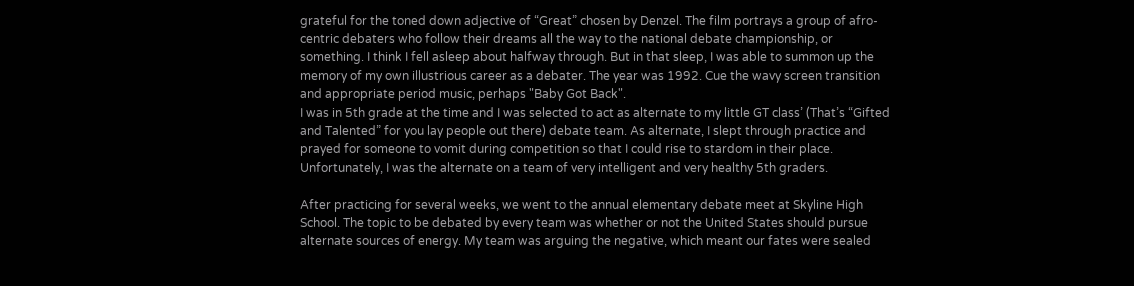grateful for the toned down adjective of “Great” chosen by Denzel. The film portrays a group of afro-centric debaters who follow their dreams all the way to the national debate championship, or something. I think I fell asleep about halfway through. But in that sleep, I was able to summon up the memory of my own illustrious career as a debater. The year was 1992. Cue the wavy screen transition and appropriate period music, perhaps "Baby Got Back".
I was in 5th grade at the time and I was selected to act as alternate to my little GT class’ (That’s “Gifted and Talented” for you lay people out there) debate team. As alternate, I slept through practice and prayed for someone to vomit during competition so that I could rise to stardom in their place. Unfortunately, I was the alternate on a team of very intelligent and very healthy 5th graders.

After practicing for several weeks, we went to the annual elementary debate meet at Skyline High School. The topic to be debated by every team was whether or not the United States should pursue alternate sources of energy. My team was arguing the negative, which meant our fates were sealed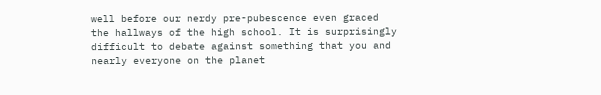well before our nerdy pre-pubescence even graced the hallways of the high school. It is surprisingly difficult to debate against something that you and nearly everyone on the planet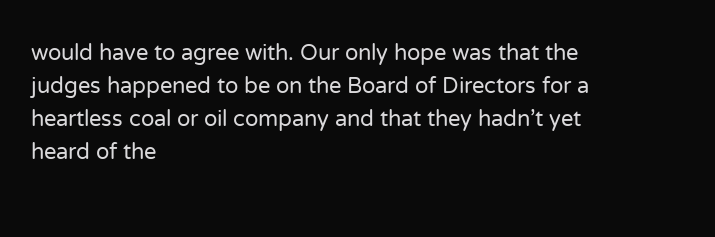would have to agree with. Our only hope was that the judges happened to be on the Board of Directors for a heartless coal or oil company and that they hadn’t yet heard of the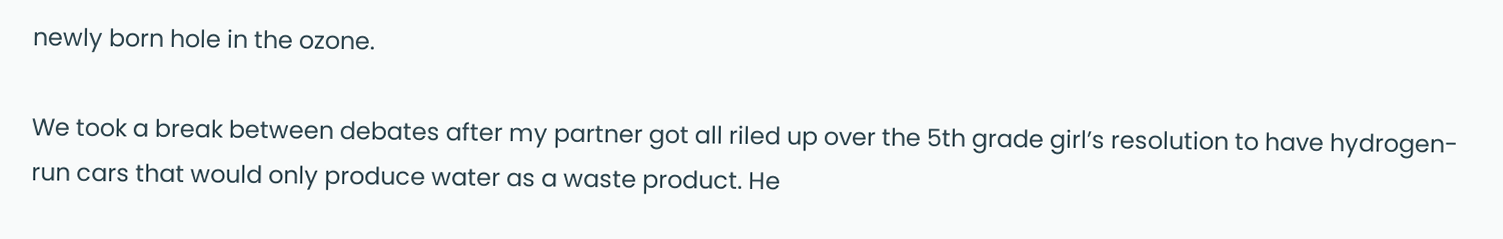newly born hole in the ozone.

We took a break between debates after my partner got all riled up over the 5th grade girl’s resolution to have hydrogen-run cars that would only produce water as a waste product. He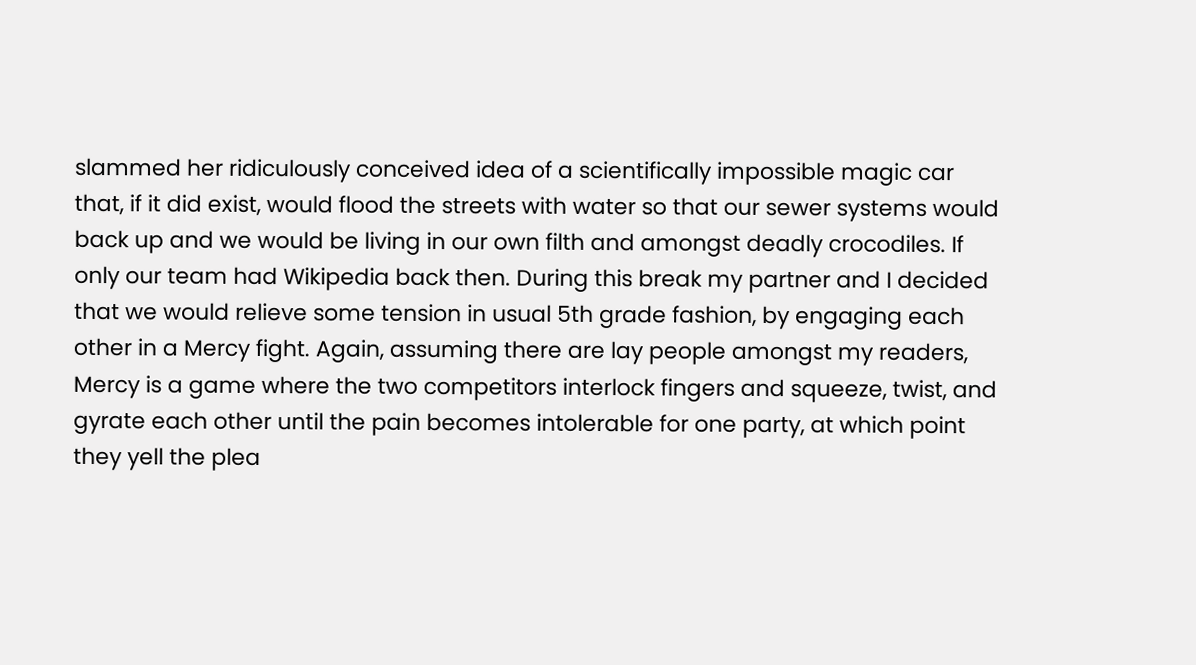slammed her ridiculously conceived idea of a scientifically impossible magic car that, if it did exist, would flood the streets with water so that our sewer systems would back up and we would be living in our own filth and amongst deadly crocodiles. If only our team had Wikipedia back then. During this break my partner and I decided that we would relieve some tension in usual 5th grade fashion, by engaging each other in a Mercy fight. Again, assuming there are lay people amongst my readers, Mercy is a game where the two competitors interlock fingers and squeeze, twist, and gyrate each other until the pain becomes intolerable for one party, at which point they yell the plea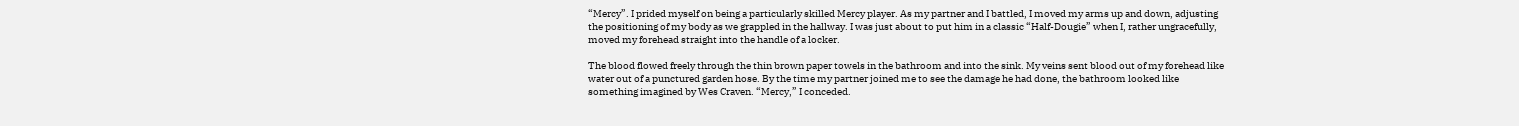“Mercy”. I prided myself on being a particularly skilled Mercy player. As my partner and I battled, I moved my arms up and down, adjusting the positioning of my body as we grappled in the hallway. I was just about to put him in a classic “Half-Dougie” when I, rather ungracefully, moved my forehead straight into the handle of a locker.

The blood flowed freely through the thin brown paper towels in the bathroom and into the sink. My veins sent blood out of my forehead like water out of a punctured garden hose. By the time my partner joined me to see the damage he had done, the bathroom looked like something imagined by Wes Craven. “Mercy,” I conceded.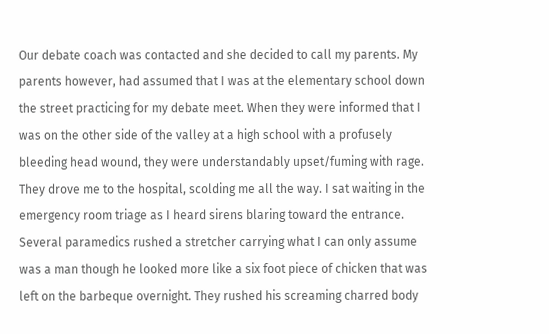Our debate coach was contacted and she decided to call my parents. My parents however, had assumed that I was at the elementary school down the street practicing for my debate meet. When they were informed that I was on the other side of the valley at a high school with a profusely bleeding head wound, they were understandably upset/fuming with rage. They drove me to the hospital, scolding me all the way. I sat waiting in the emergency room triage as I heard sirens blaring toward the entrance. Several paramedics rushed a stretcher carrying what I can only assume was a man though he looked more like a six foot piece of chicken that was left on the barbeque overnight. They rushed his screaming charred body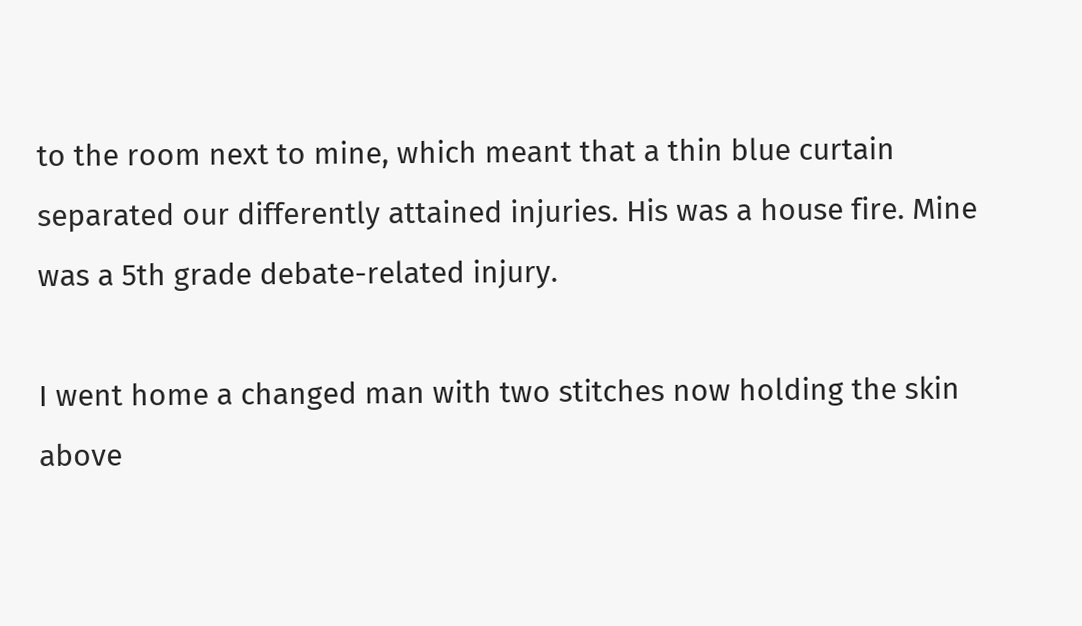to the room next to mine, which meant that a thin blue curtain separated our differently attained injuries. His was a house fire. Mine was a 5th grade debate-related injury.

I went home a changed man with two stitches now holding the skin above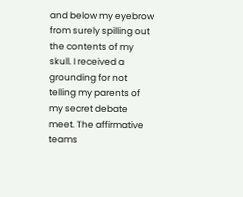and below my eyebrow from surely spilling out the contents of my skull. I received a grounding for not telling my parents of my secret debate meet. The affirmative teams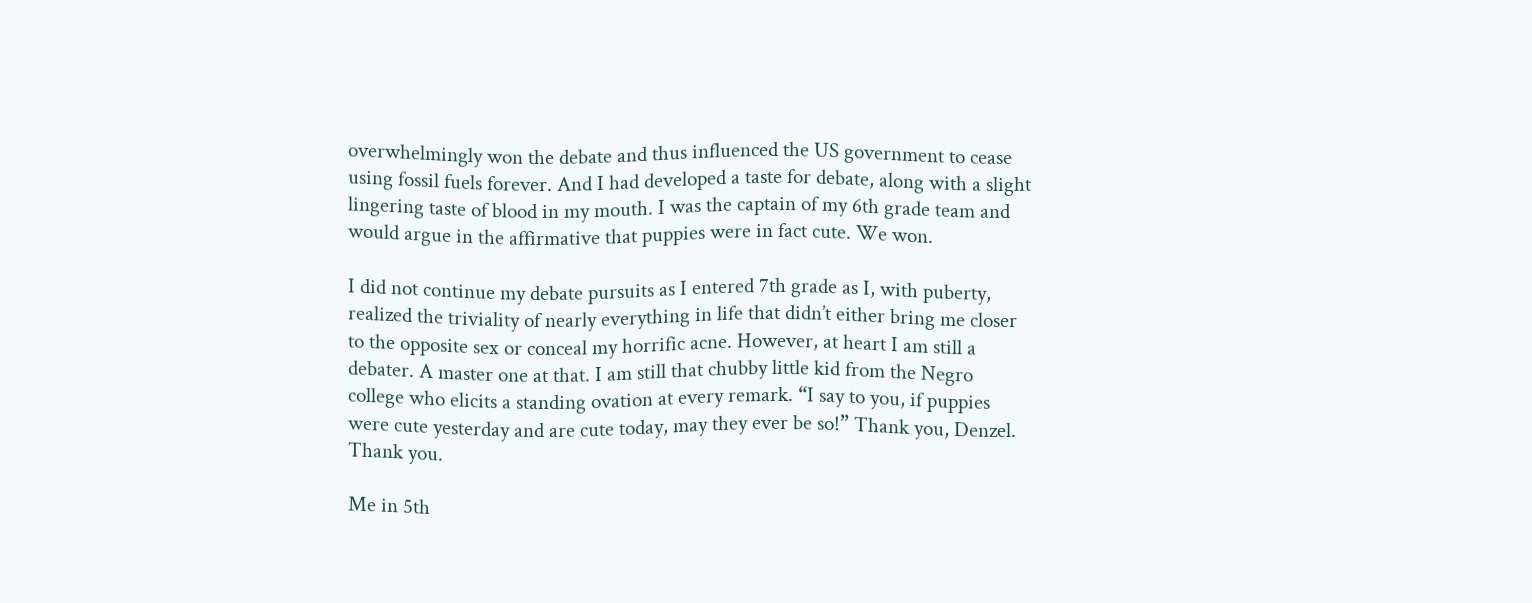overwhelmingly won the debate and thus influenced the US government to cease using fossil fuels forever. And I had developed a taste for debate, along with a slight lingering taste of blood in my mouth. I was the captain of my 6th grade team and would argue in the affirmative that puppies were in fact cute. We won.

I did not continue my debate pursuits as I entered 7th grade as I, with puberty, realized the triviality of nearly everything in life that didn’t either bring me closer to the opposite sex or conceal my horrific acne. However, at heart I am still a debater. A master one at that. I am still that chubby little kid from the Negro college who elicits a standing ovation at every remark. “I say to you, if puppies were cute yesterday and are cute today, may they ever be so!” Thank you, Denzel. Thank you.

Me in 5th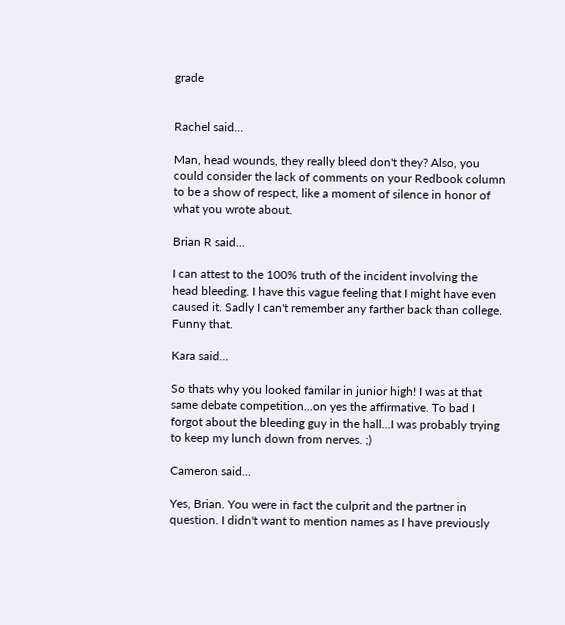grade


Rachel said...

Man, head wounds, they really bleed don't they? Also, you could consider the lack of comments on your Redbook column to be a show of respect, like a moment of silence in honor of what you wrote about.

Brian R said...

I can attest to the 100% truth of the incident involving the head bleeding. I have this vague feeling that I might have even caused it. Sadly I can't remember any farther back than college. Funny that.

Kara said...

So thats why you looked familar in junior high! I was at that same debate competition...on yes the affirmative. To bad I forgot about the bleeding guy in the hall...I was probably trying to keep my lunch down from nerves. ;)

Cameron said...

Yes, Brian. You were in fact the culprit and the partner in question. I didn't want to mention names as I have previously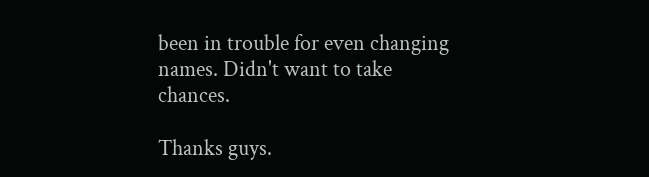been in trouble for even changing names. Didn't want to take chances.

Thanks guys.